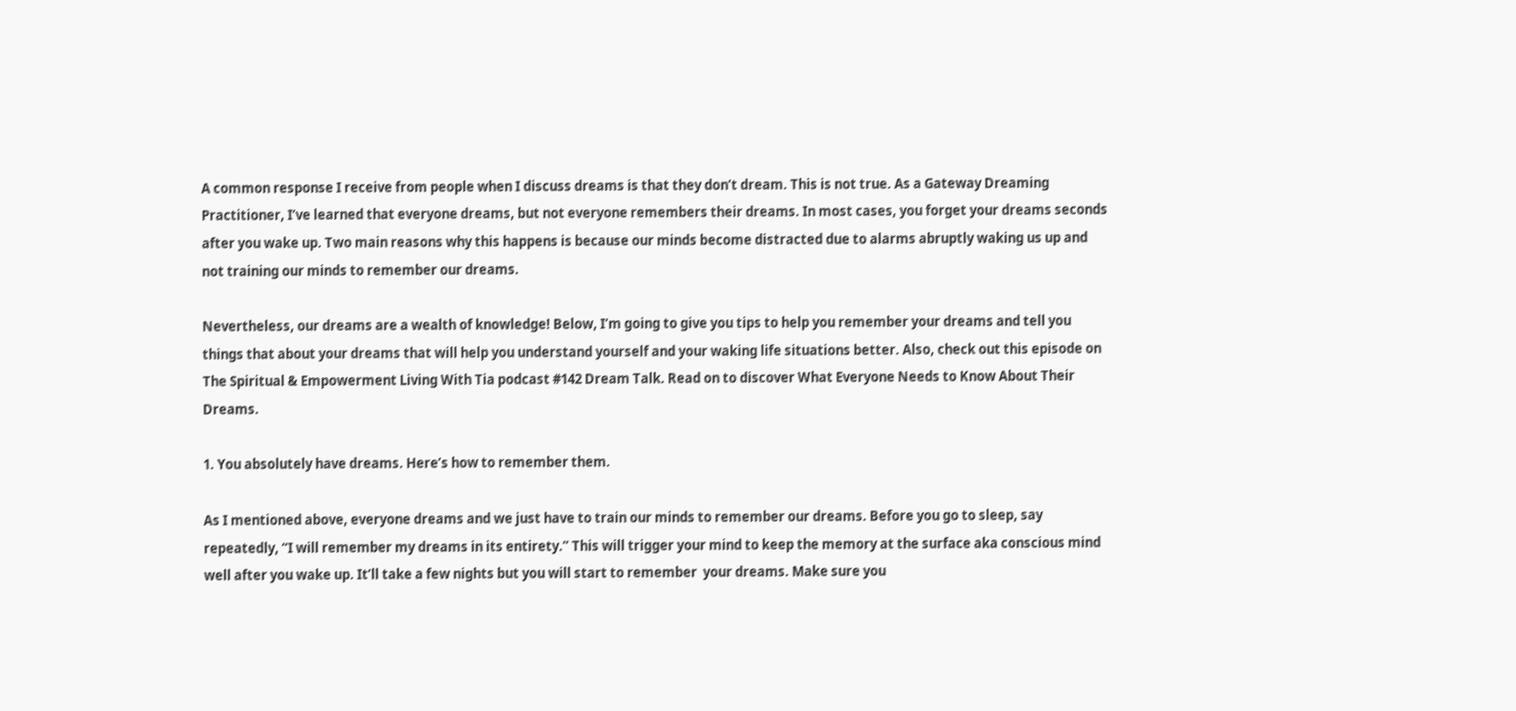A common response I receive from people when I discuss dreams is that they don’t dream. This is not true. As a Gateway Dreaming Practitioner, I’ve learned that everyone dreams, but not everyone remembers their dreams. In most cases, you forget your dreams seconds after you wake up. Two main reasons why this happens is because our minds become distracted due to alarms abruptly waking us up and not training our minds to remember our dreams.

Nevertheless, our dreams are a wealth of knowledge! Below, I’m going to give you tips to help you remember your dreams and tell you things that about your dreams that will help you understand yourself and your waking life situations better. Also, check out this episode on The Spiritual & Empowerment Living With Tia podcast #142 Dream Talk. Read on to discover What Everyone Needs to Know About Their Dreams.

1. You absolutely have dreams. Here’s how to remember them.

As I mentioned above, everyone dreams and we just have to train our minds to remember our dreams. Before you go to sleep, say repeatedly, “I will remember my dreams in its entirety.” This will trigger your mind to keep the memory at the surface aka conscious mind well after you wake up. It’ll take a few nights but you will start to remember  your dreams. Make sure you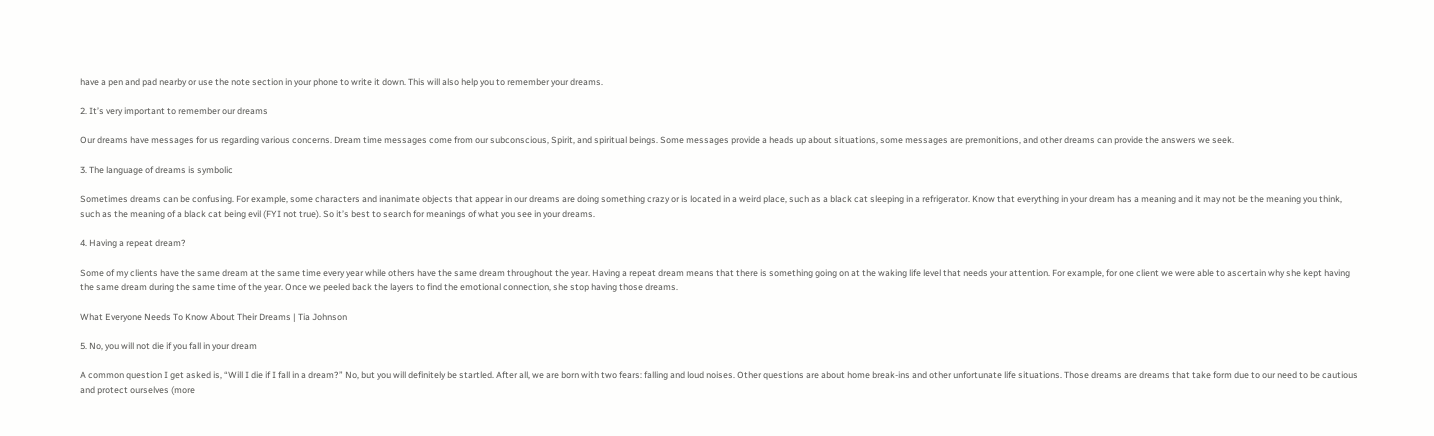have a pen and pad nearby or use the note section in your phone to write it down. This will also help you to remember your dreams.

2. It’s very important to remember our dreams

Our dreams have messages for us regarding various concerns. Dream time messages come from our subconscious, Spirit, and spiritual beings. Some messages provide a heads up about situations, some messages are premonitions, and other dreams can provide the answers we seek.

3. The language of dreams is symbolic

Sometimes dreams can be confusing. For example, some characters and inanimate objects that appear in our dreams are doing something crazy or is located in a weird place, such as a black cat sleeping in a refrigerator. Know that everything in your dream has a meaning and it may not be the meaning you think, such as the meaning of a black cat being evil (FYI not true). So it’s best to search for meanings of what you see in your dreams.

4. Having a repeat dream?

Some of my clients have the same dream at the same time every year while others have the same dream throughout the year. Having a repeat dream means that there is something going on at the waking life level that needs your attention. For example, for one client we were able to ascertain why she kept having the same dream during the same time of the year. Once we peeled back the layers to find the emotional connection, she stop having those dreams.

What Everyone Needs To Know About Their Dreams | Tia Johnson

5. No, you will not die if you fall in your dream

A common question I get asked is, “Will I die if I fall in a dream?” No, but you will definitely be startled. After all, we are born with two fears: falling and loud noises. Other questions are about home break-ins and other unfortunate life situations. Those dreams are dreams that take form due to our need to be cautious and protect ourselves (more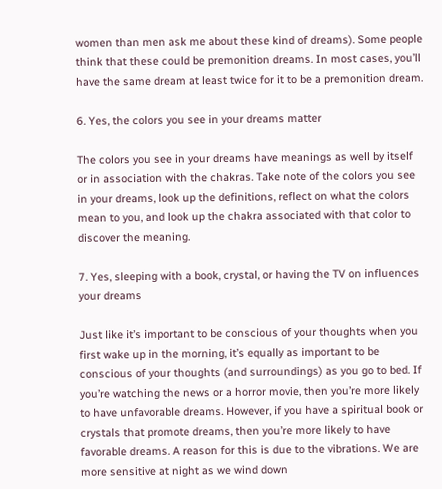women than men ask me about these kind of dreams). Some people think that these could be premonition dreams. In most cases, you’ll have the same dream at least twice for it to be a premonition dream.

6. Yes, the colors you see in your dreams matter

The colors you see in your dreams have meanings as well by itself or in association with the chakras. Take note of the colors you see in your dreams, look up the definitions, reflect on what the colors mean to you, and look up the chakra associated with that color to discover the meaning.

7. Yes, sleeping with a book, crystal, or having the TV on influences your dreams

Just like it’s important to be conscious of your thoughts when you first wake up in the morning, it’s equally as important to be conscious of your thoughts (and surroundings) as you go to bed. If you’re watching the news or a horror movie, then you’re more likely to have unfavorable dreams. However, if you have a spiritual book or crystals that promote dreams, then you’re more likely to have favorable dreams. A reason for this is due to the vibrations. We are more sensitive at night as we wind down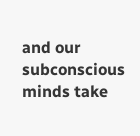and our subconscious minds take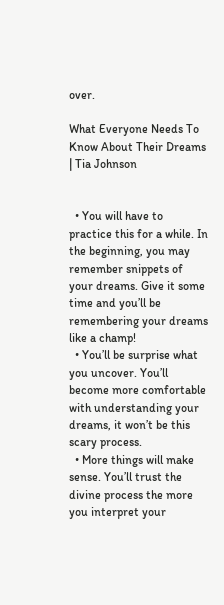over.

What Everyone Needs To Know About Their Dreams | Tia Johnson


  • You will have to practice this for a while. In the beginning, you may remember snippets of your dreams. Give it some time and you’ll be remembering your dreams like a champ!
  • You’ll be surprise what you uncover. You’ll become more comfortable with understanding your dreams, it won’t be this scary process.
  • More things will make sense. You’ll trust the divine process the more you interpret your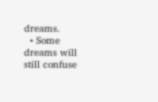dreams.
  • Some dreams will still confuse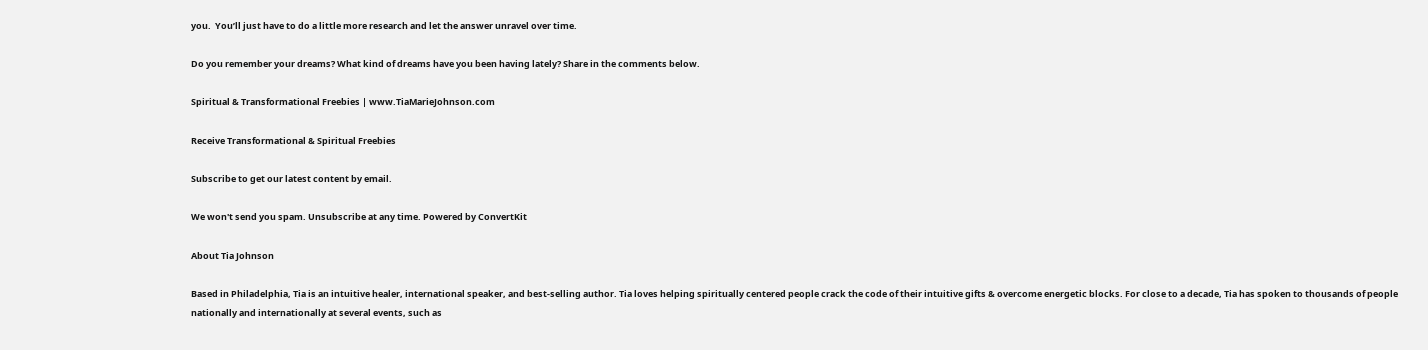you.  You’ll just have to do a little more research and let the answer unravel over time.

Do you remember your dreams? What kind of dreams have you been having lately? Share in the comments below.

Spiritual & Transformational Freebies | www.TiaMarieJohnson.com

Receive Transformational & Spiritual Freebies

Subscribe to get our latest content by email.

We won't send you spam. Unsubscribe at any time. Powered by ConvertKit

About Tia Johnson

Based in Philadelphia, Tia is an intuitive healer, international speaker, and best-selling author. Tia loves helping spiritually centered people crack the code of their intuitive gifts & overcome energetic blocks. For close to a decade, Tia has spoken to thousands of people nationally and internationally at several events, such as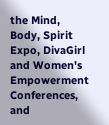the Mind, Body, Spirit Expo, DivaGirl and Women's Empowerment Conferences, and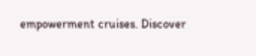empowerment cruises. Discover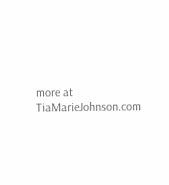more at TiaMarieJohnson.com